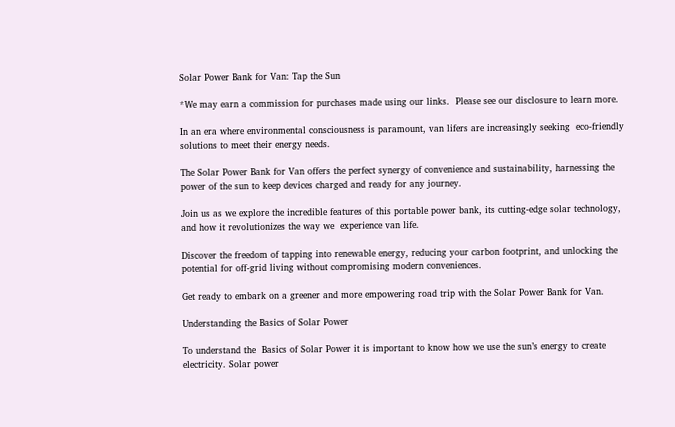Solar Power Bank for Van: Tap the Sun

*We may earn a commission for purchases made using our links.  Please see our disclosure to learn more.

In an era where environmental consciousness is paramount, van lifers are increasingly seeking  eco-friendly solutions to meet their energy needs.

The Solar Power Bank for Van offers the perfect synergy of convenience and sustainability, harnessing the power of the sun to keep devices charged and ready for any journey.

Join us as we explore the incredible features of this portable power bank, its cutting-edge solar technology, and how it revolutionizes the way we  experience van life.

Discover the freedom of tapping into renewable energy, reducing your carbon footprint, and unlocking the potential for off-grid living without compromising modern conveniences.

Get ready to embark on a greener and more empowering road trip with the Solar Power Bank for Van.

Understanding the Basics of Solar Power

To understand the  Basics of Solar Power it is important to know how we use the sun’s energy to create electricity. Solar power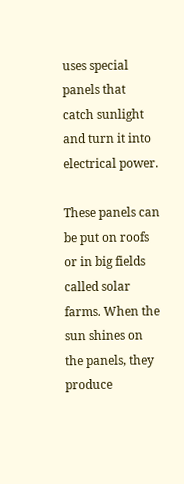uses special panels that catch sunlight and turn it into electrical power.

These panels can be put on roofs or in big fields called solar farms. When the sun shines on the panels, they produce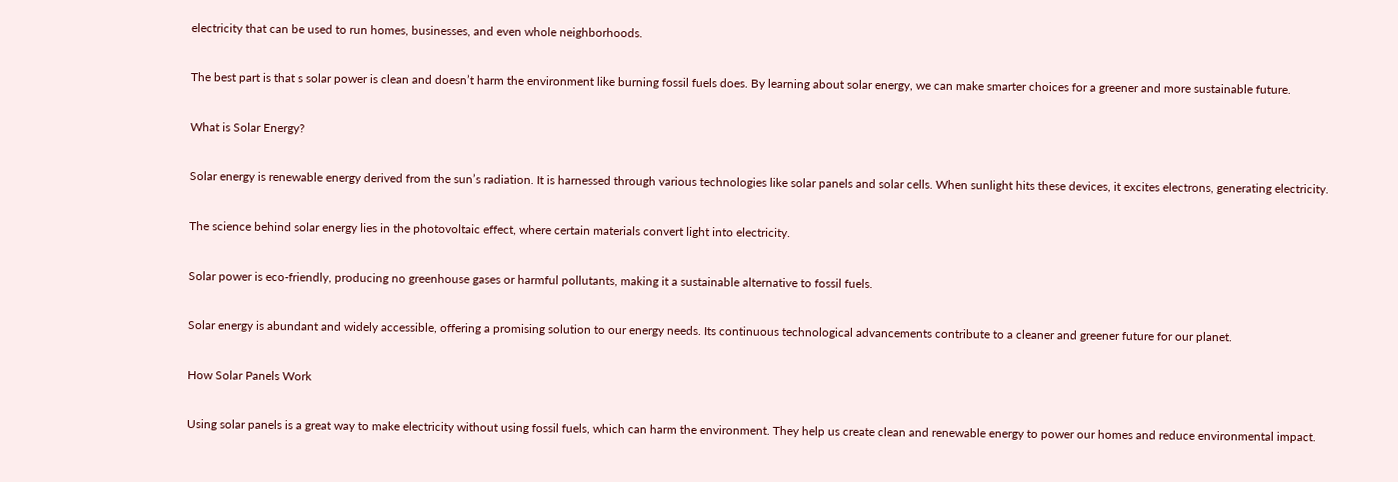electricity that can be used to run homes, businesses, and even whole neighborhoods.

The best part is that s solar power is clean and doesn’t harm the environment like burning fossil fuels does. By learning about solar energy, we can make smarter choices for a greener and more sustainable future.

What is Solar Energy?

Solar energy is renewable energy derived from the sun’s radiation. It is harnessed through various technologies like solar panels and solar cells. When sunlight hits these devices, it excites electrons, generating electricity.

The science behind solar energy lies in the photovoltaic effect, where certain materials convert light into electricity.

Solar power is eco-friendly, producing no greenhouse gases or harmful pollutants, making it a sustainable alternative to fossil fuels.

Solar energy is abundant and widely accessible, offering a promising solution to our energy needs. Its continuous technological advancements contribute to a cleaner and greener future for our planet.

How Solar Panels Work

Using solar panels is a great way to make electricity without using fossil fuels, which can harm the environment. They help us create clean and renewable energy to power our homes and reduce environmental impact.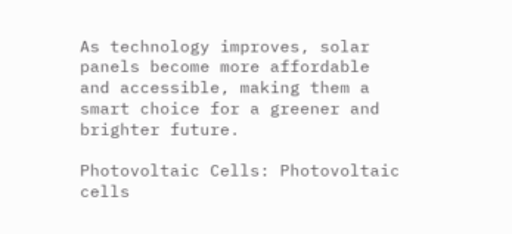As technology improves, solar panels become more affordable and accessible, making them a smart choice for a greener and brighter future.

Photovoltaic Cells: Photovoltaic cells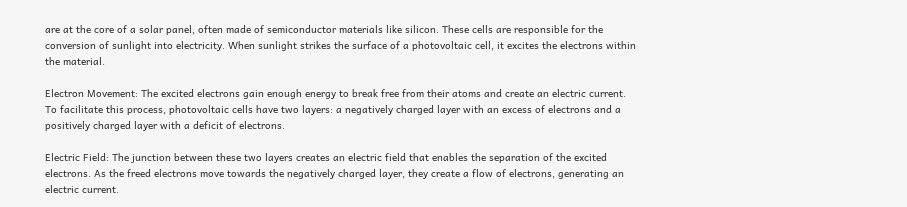are at the core of a solar panel, often made of semiconductor materials like silicon. These cells are responsible for the conversion of sunlight into electricity. When sunlight strikes the surface of a photovoltaic cell, it excites the electrons within the material.

Electron Movement: The excited electrons gain enough energy to break free from their atoms and create an electric current. To facilitate this process, photovoltaic cells have two layers: a negatively charged layer with an excess of electrons and a positively charged layer with a deficit of electrons.

Electric Field: The junction between these two layers creates an electric field that enables the separation of the excited electrons. As the freed electrons move towards the negatively charged layer, they create a flow of electrons, generating an electric current.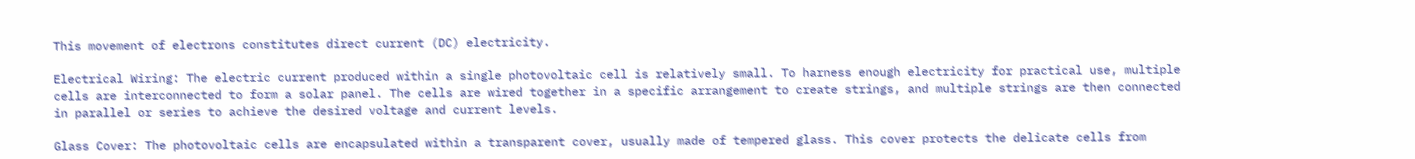This movement of electrons constitutes direct current (DC) electricity.

Electrical Wiring: The electric current produced within a single photovoltaic cell is relatively small. To harness enough electricity for practical use, multiple cells are interconnected to form a solar panel. The cells are wired together in a specific arrangement to create strings, and multiple strings are then connected in parallel or series to achieve the desired voltage and current levels.

Glass Cover: The photovoltaic cells are encapsulated within a transparent cover, usually made of tempered glass. This cover protects the delicate cells from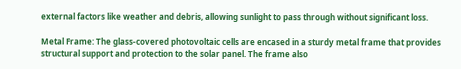external factors like weather and debris, allowing sunlight to pass through without significant loss.

Metal Frame: The glass-covered photovoltaic cells are encased in a sturdy metal frame that provides structural support and protection to the solar panel. The frame also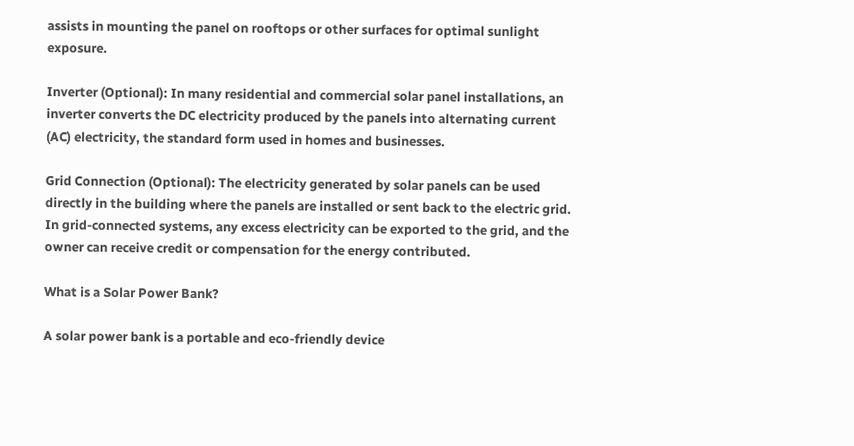assists in mounting the panel on rooftops or other surfaces for optimal sunlight exposure.

Inverter (Optional): In many residential and commercial solar panel installations, an inverter converts the DC electricity produced by the panels into alternating current (AC) electricity, the standard form used in homes and businesses.

Grid Connection (Optional): The electricity generated by solar panels can be used directly in the building where the panels are installed or sent back to the electric grid. In grid-connected systems, any excess electricity can be exported to the grid, and the owner can receive credit or compensation for the energy contributed.

What is a Solar Power Bank?

A solar power bank is a portable and eco-friendly device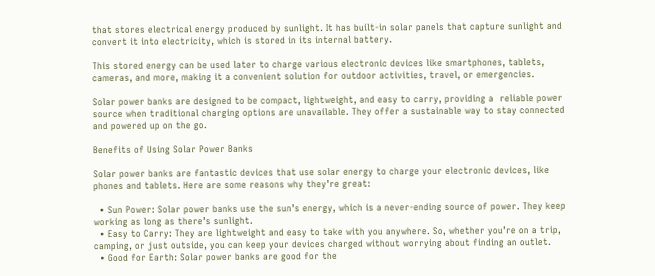that stores electrical energy produced by sunlight. It has built-in solar panels that capture sunlight and convert it into electricity, which is stored in its internal battery.

This stored energy can be used later to charge various electronic devices like smartphones, tablets, cameras, and more, making it a convenient solution for outdoor activities, travel, or emergencies.

Solar power banks are designed to be compact, lightweight, and easy to carry, providing a  reliable power source when traditional charging options are unavailable. They offer a sustainable way to stay connected and powered up on the go.

Benefits of Using Solar Power Banks

Solar power banks are fantastic devices that use solar energy to charge your electronic devices, like phones and tablets. Here are some reasons why they’re great:

  • Sun Power: Solar power banks use the sun’s energy, which is a never-ending source of power. They keep working as long as there’s sunlight.
  • Easy to Carry: They are lightweight and easy to take with you anywhere. So, whether you’re on a trip, camping, or just outside, you can keep your devices charged without worrying about finding an outlet.
  • Good for Earth: Solar power banks are good for the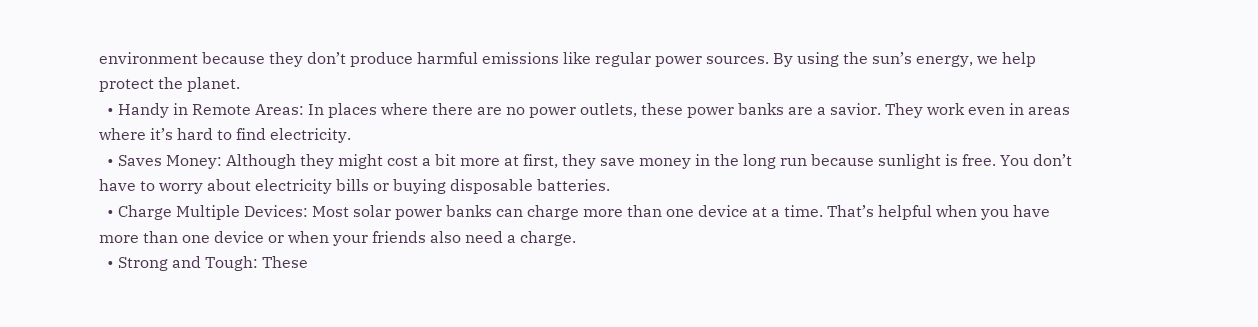environment because they don’t produce harmful emissions like regular power sources. By using the sun’s energy, we help protect the planet.
  • Handy in Remote Areas: In places where there are no power outlets, these power banks are a savior. They work even in areas where it’s hard to find electricity.
  • Saves Money: Although they might cost a bit more at first, they save money in the long run because sunlight is free. You don’t have to worry about electricity bills or buying disposable batteries.
  • Charge Multiple Devices: Most solar power banks can charge more than one device at a time. That’s helpful when you have more than one device or when your friends also need a charge.
  • Strong and Tough: These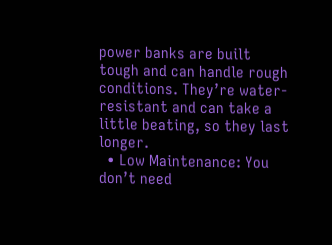power banks are built tough and can handle rough conditions. They’re water-resistant and can take a little beating, so they last longer.
  • Low Maintenance: You don’t need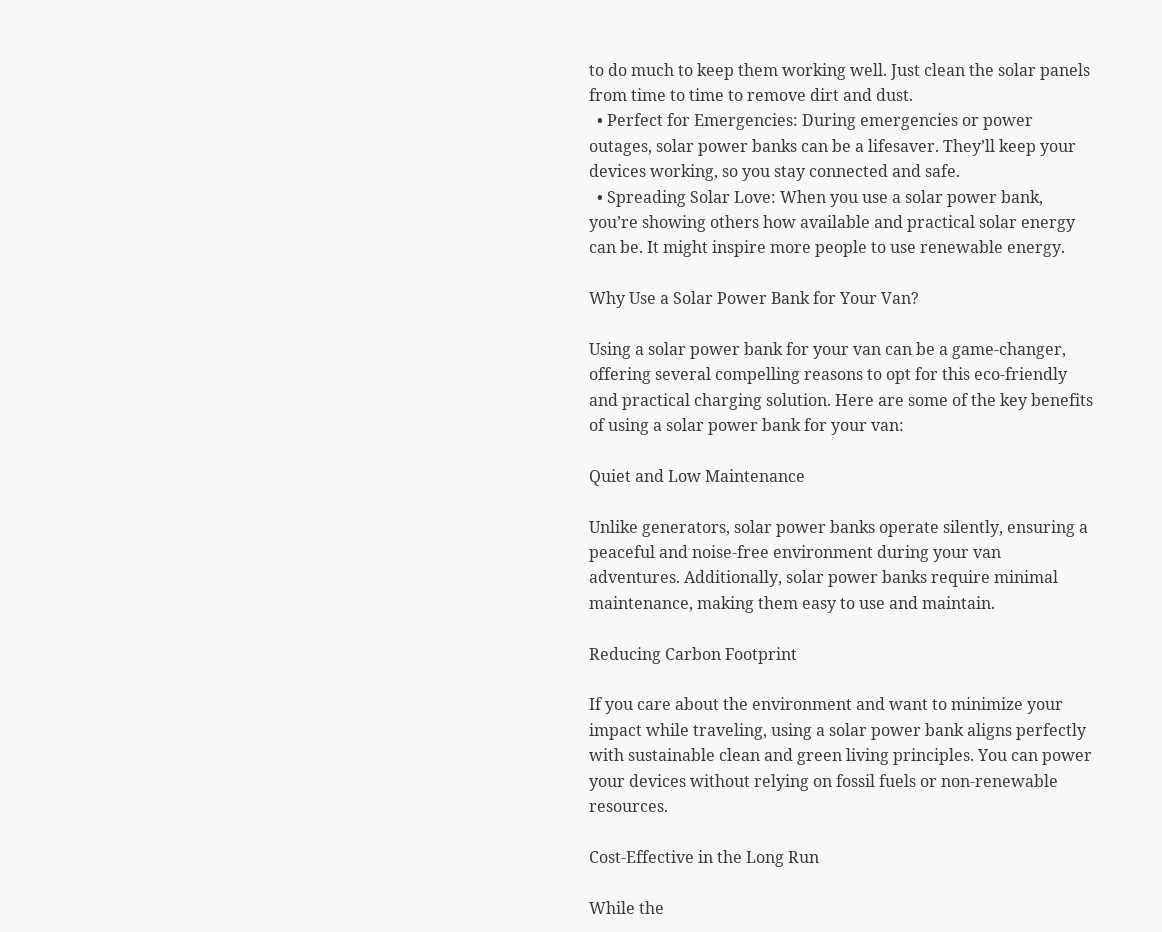to do much to keep them working well. Just clean the solar panels from time to time to remove dirt and dust.
  • Perfect for Emergencies: During emergencies or power outages, solar power banks can be a lifesaver. They’ll keep your devices working, so you stay connected and safe.
  • Spreading Solar Love: When you use a solar power bank, you’re showing others how available and practical solar energy can be. It might inspire more people to use renewable energy.

Why Use a Solar Power Bank for Your Van?

Using a solar power bank for your van can be a game-changer, offering several compelling reasons to opt for this eco-friendly and practical charging solution. Here are some of the key benefits of using a solar power bank for your van:

Quiet and Low Maintenance

Unlike generators, solar power banks operate silently, ensuring a peaceful and noise-free environment during your van adventures. Additionally, solar power banks require minimal maintenance, making them easy to use and maintain.

Reducing Carbon Footprint

If you care about the environment and want to minimize your impact while traveling, using a solar power bank aligns perfectly with sustainable clean and green living principles. You can power your devices without relying on fossil fuels or non-renewable resources.

Cost-Effective in the Long Run

While the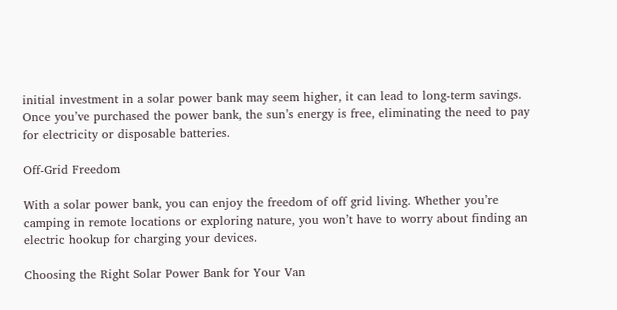initial investment in a solar power bank may seem higher, it can lead to long-term savings. Once you’ve purchased the power bank, the sun’s energy is free, eliminating the need to pay for electricity or disposable batteries.

Off-Grid Freedom

With a solar power bank, you can enjoy the freedom of off grid living. Whether you’re camping in remote locations or exploring nature, you won’t have to worry about finding an electric hookup for charging your devices.

Choosing the Right Solar Power Bank for Your Van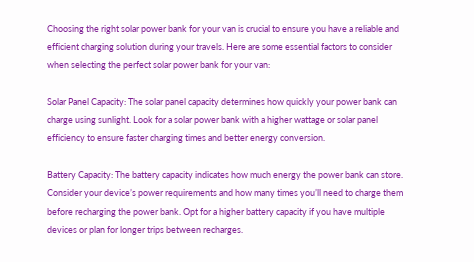Choosing the right solar power bank for your van is crucial to ensure you have a reliable and efficient charging solution during your travels. Here are some essential factors to consider when selecting the perfect solar power bank for your van:

Solar Panel Capacity: The solar panel capacity determines how quickly your power bank can charge using sunlight. Look for a solar power bank with a higher wattage or solar panel efficiency to ensure faster charging times and better energy conversion.

Battery Capacity: The battery capacity indicates how much energy the power bank can store. Consider your device’s power requirements and how many times you’ll need to charge them before recharging the power bank. Opt for a higher battery capacity if you have multiple devices or plan for longer trips between recharges.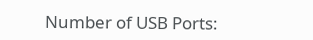Number of USB Ports: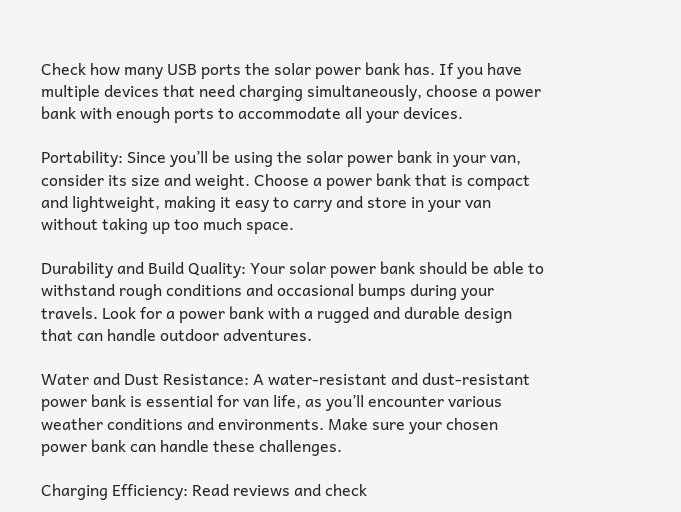Check how many USB ports the solar power bank has. If you have multiple devices that need charging simultaneously, choose a power bank with enough ports to accommodate all your devices.

Portability: Since you’ll be using the solar power bank in your van, consider its size and weight. Choose a power bank that is compact and lightweight, making it easy to carry and store in your van without taking up too much space.

Durability and Build Quality: Your solar power bank should be able to withstand rough conditions and occasional bumps during your travels. Look for a power bank with a rugged and durable design that can handle outdoor adventures.

Water and Dust Resistance: A water-resistant and dust-resistant power bank is essential for van life, as you’ll encounter various weather conditions and environments. Make sure your chosen power bank can handle these challenges.

Charging Efficiency: Read reviews and check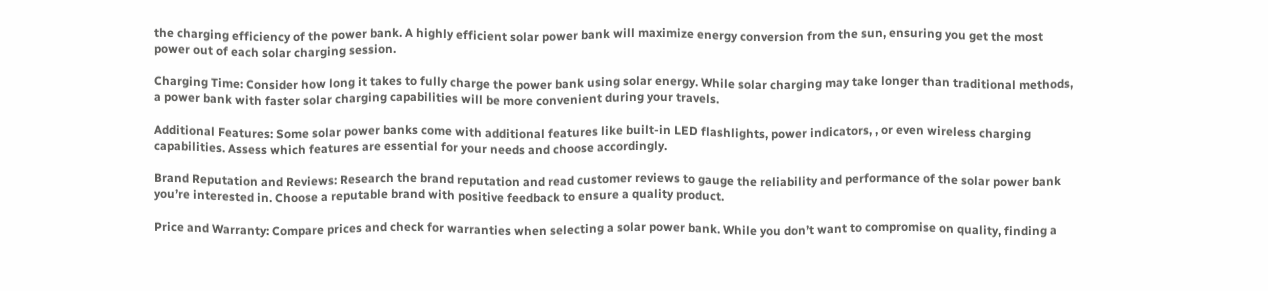the charging efficiency of the power bank. A highly efficient solar power bank will maximize energy conversion from the sun, ensuring you get the most power out of each solar charging session.

Charging Time: Consider how long it takes to fully charge the power bank using solar energy. While solar charging may take longer than traditional methods, a power bank with faster solar charging capabilities will be more convenient during your travels.

Additional Features: Some solar power banks come with additional features like built-in LED flashlights, power indicators, , or even wireless charging capabilities. Assess which features are essential for your needs and choose accordingly.

Brand Reputation and Reviews: Research the brand reputation and read customer reviews to gauge the reliability and performance of the solar power bank you’re interested in. Choose a reputable brand with positive feedback to ensure a quality product.

Price and Warranty: Compare prices and check for warranties when selecting a solar power bank. While you don’t want to compromise on quality, finding a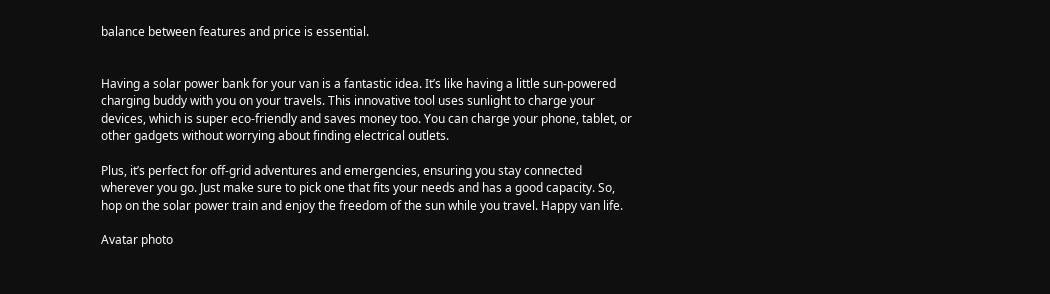balance between features and price is essential.


Having a solar power bank for your van is a fantastic idea. It’s like having a little sun-powered charging buddy with you on your travels. This innovative tool uses sunlight to charge your devices, which is super eco-friendly and saves money too. You can charge your phone, tablet, or other gadgets without worrying about finding electrical outlets.

Plus, it’s perfect for off-grid adventures and emergencies, ensuring you stay connected wherever you go. Just make sure to pick one that fits your needs and has a good capacity. So, hop on the solar power train and enjoy the freedom of the sun while you travel. Happy van life.

Avatar photo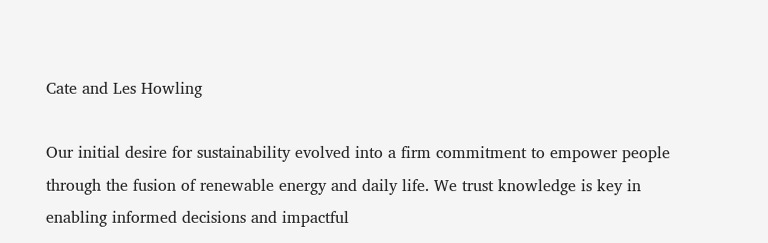Cate and Les Howling

Our initial desire for sustainability evolved into a firm commitment to empower people through the fusion of renewable energy and daily life. We trust knowledge is key in enabling informed decisions and impactful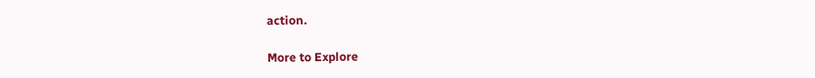action.

More to Explore